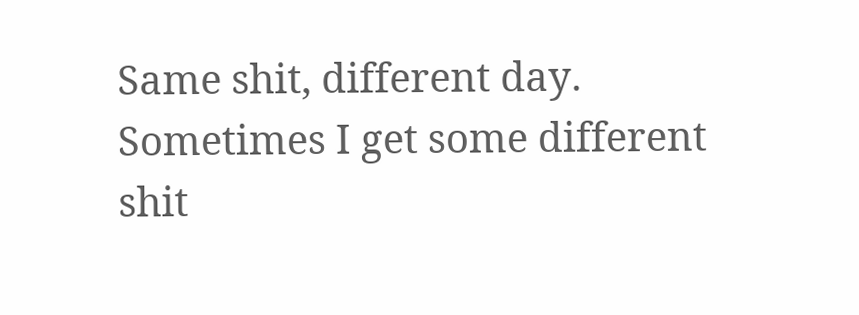Same shit, different day. Sometimes I get some different shit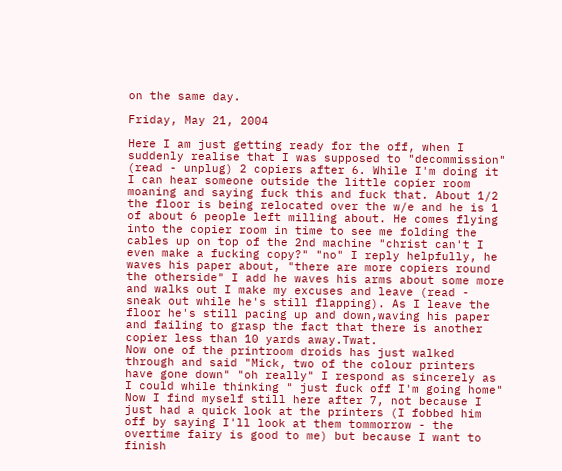on the same day.

Friday, May 21, 2004

Here I am just getting ready for the off, when I suddenly realise that I was supposed to "decommission" (read - unplug) 2 copiers after 6. While I'm doing it I can hear someone outside the little copier room moaning and saying fuck this and fuck that. About 1/2 the floor is being relocated over the w/e and he is 1 of about 6 people left milling about. He comes flying into the copier room in time to see me folding the cables up on top of the 2nd machine "christ can't I even make a fucking copy?" "no" I reply helpfully, he waves his paper about, "there are more copiers round the otherside" I add he waves his arms about some more and walks out I make my excuses and leave (read - sneak out while he's still flapping). As I leave the floor he's still pacing up and down,waving his paper and failing to grasp the fact that there is another copier less than 10 yards away.Twat.
Now one of the printroom droids has just walked through and said "Mick, two of the colour printers have gone down" "oh really" I respond as sincerely as I could while thinking " just fuck off I'm going home"
Now I find myself still here after 7, not because I just had a quick look at the printers (I fobbed him off by saying I'll look at them tommorrow - the overtime fairy is good to me) but because I want to finish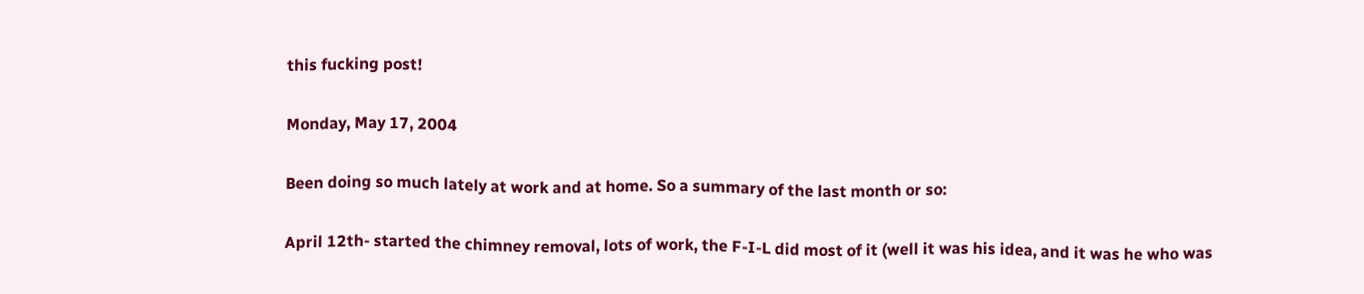this fucking post!

Monday, May 17, 2004

Been doing so much lately at work and at home. So a summary of the last month or so:

April 12th- started the chimney removal, lots of work, the F-I-L did most of it (well it was his idea, and it was he who was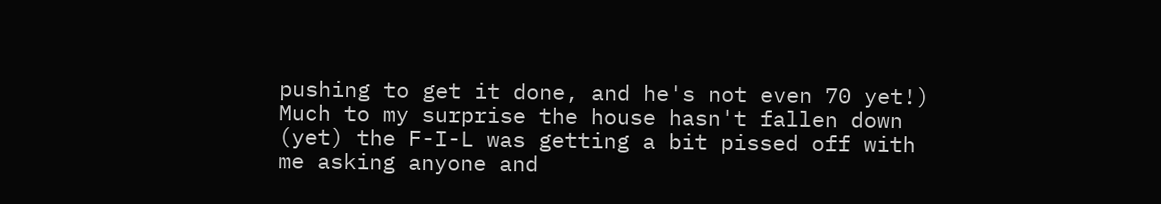pushing to get it done, and he's not even 70 yet!) Much to my surprise the house hasn't fallen down (yet) the F-I-L was getting a bit pissed off with me asking anyone and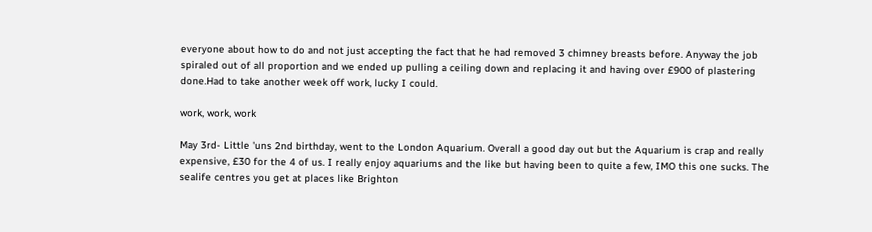everyone about how to do and not just accepting the fact that he had removed 3 chimney breasts before. Anyway the job spiraled out of all proportion and we ended up pulling a ceiling down and replacing it and having over £900 of plastering done.Had to take another week off work, lucky I could.

work, work, work

May 3rd- Little 'uns 2nd birthday, went to the London Aquarium. Overall a good day out but the Aquarium is crap and really expensive, £30 for the 4 of us. I really enjoy aquariums and the like but having been to quite a few, IMO this one sucks. The sealife centres you get at places like Brighton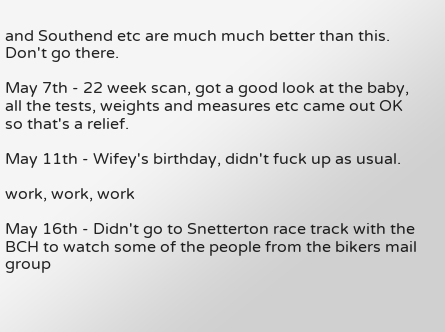and Southend etc are much much better than this. Don't go there.

May 7th - 22 week scan, got a good look at the baby, all the tests, weights and measures etc came out OK so that's a relief.

May 11th - Wifey's birthday, didn't fuck up as usual.

work, work, work

May 16th - Didn't go to Snetterton race track with the BCH to watch some of the people from the bikers mail group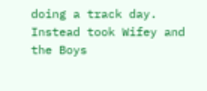doing a track day. Instead took Wifey and the Boys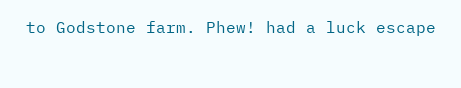to Godstone farm. Phew! had a luck escape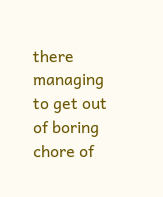there managing to get out of boring chore of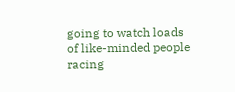going to watch loads of like-minded people racing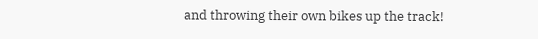and throwing their own bikes up the track!